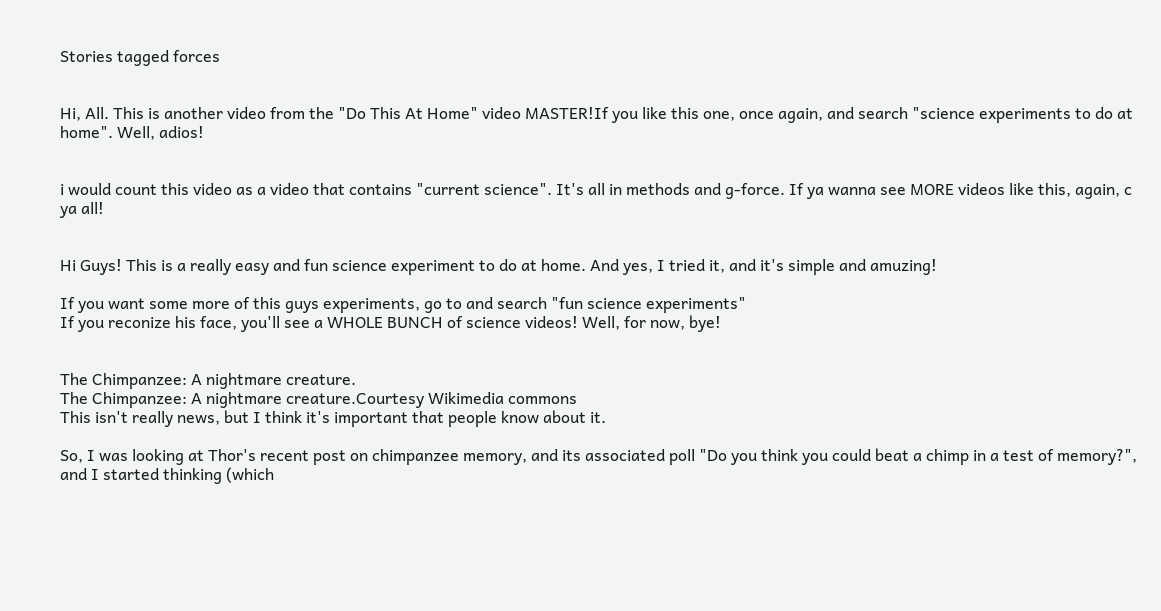Stories tagged forces


Hi, All. This is another video from the "Do This At Home" video MASTER!If you like this one, once again, and search "science experiments to do at home". Well, adios!


i would count this video as a video that contains "current science". It's all in methods and g-force. If ya wanna see MORE videos like this, again, c ya all!


Hi Guys! This is a really easy and fun science experiment to do at home. And yes, I tried it, and it's simple and amuzing!

If you want some more of this guys experiments, go to and search "fun science experiments"
If you reconize his face, you'll see a WHOLE BUNCH of science videos! Well, for now, bye!


The Chimpanzee: A nightmare creature.
The Chimpanzee: A nightmare creature.Courtesy Wikimedia commons
This isn't really news, but I think it's important that people know about it.

So, I was looking at Thor's recent post on chimpanzee memory, and its associated poll "Do you think you could beat a chimp in a test of memory?", and I started thinking (which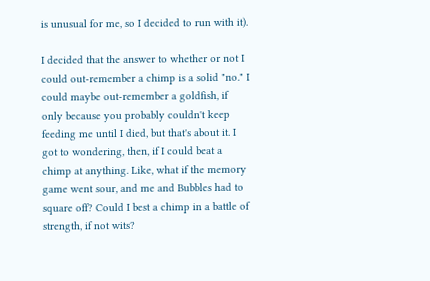is unusual for me, so I decided to run with it).

I decided that the answer to whether or not I could out-remember a chimp is a solid "no." I could maybe out-remember a goldfish, if only because you probably couldn't keep feeding me until I died, but that's about it. I got to wondering, then, if I could beat a chimp at anything. Like, what if the memory game went sour, and me and Bubbles had to square off? Could I best a chimp in a battle of strength, if not wits?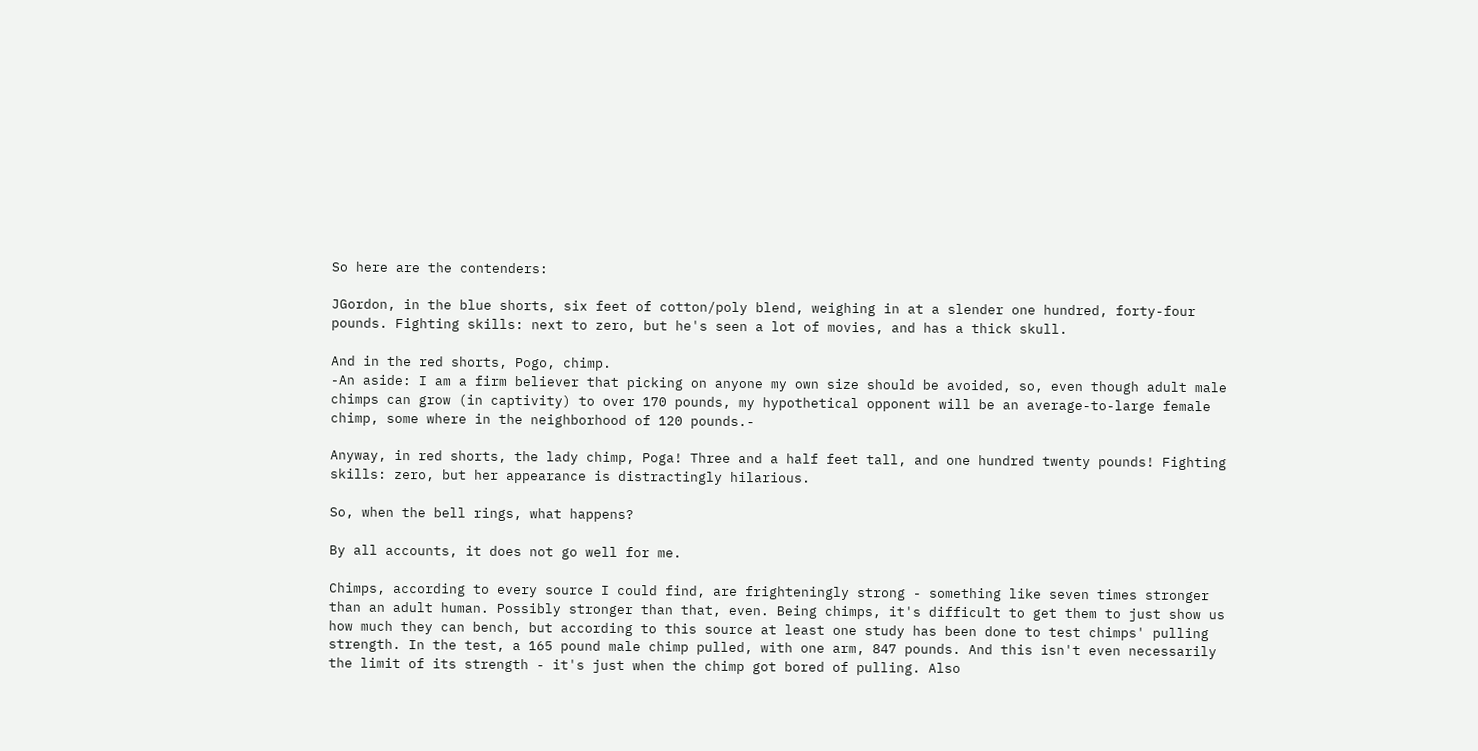So here are the contenders:

JGordon, in the blue shorts, six feet of cotton/poly blend, weighing in at a slender one hundred, forty-four pounds. Fighting skills: next to zero, but he's seen a lot of movies, and has a thick skull.

And in the red shorts, Pogo, chimp.
-An aside: I am a firm believer that picking on anyone my own size should be avoided, so, even though adult male chimps can grow (in captivity) to over 170 pounds, my hypothetical opponent will be an average-to-large female chimp, some where in the neighborhood of 120 pounds.-

Anyway, in red shorts, the lady chimp, Poga! Three and a half feet tall, and one hundred twenty pounds! Fighting skills: zero, but her appearance is distractingly hilarious.

So, when the bell rings, what happens?

By all accounts, it does not go well for me.

Chimps, according to every source I could find, are frighteningly strong - something like seven times stronger than an adult human. Possibly stronger than that, even. Being chimps, it's difficult to get them to just show us how much they can bench, but according to this source at least one study has been done to test chimps' pulling strength. In the test, a 165 pound male chimp pulled, with one arm, 847 pounds. And this isn't even necessarily the limit of its strength - it's just when the chimp got bored of pulling. Also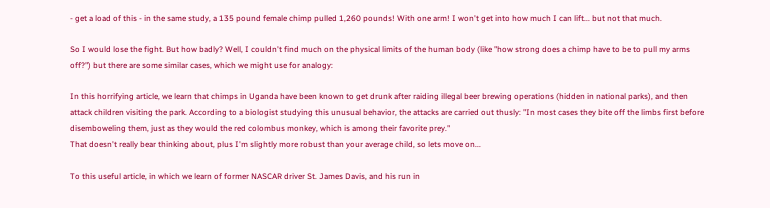- get a load of this - in the same study, a 135 pound female chimp pulled 1,260 pounds! With one arm! I won't get into how much I can lift... but not that much.

So I would lose the fight. But how badly? Well, I couldn't find much on the physical limits of the human body (like "how strong does a chimp have to be to pull my arms off?") but there are some similar cases, which we might use for analogy:

In this horrifying article, we learn that chimps in Uganda have been known to get drunk after raiding illegal beer brewing operations (hidden in national parks), and then attack children visiting the park. According to a biologist studying this unusual behavior, the attacks are carried out thusly: "In most cases they bite off the limbs first before disemboweling them, just as they would the red colombus monkey, which is among their favorite prey."
That doesn't really bear thinking about, plus I'm slightly more robust than your average child, so lets move on...

To this useful article, in which we learn of former NASCAR driver St. James Davis, and his run in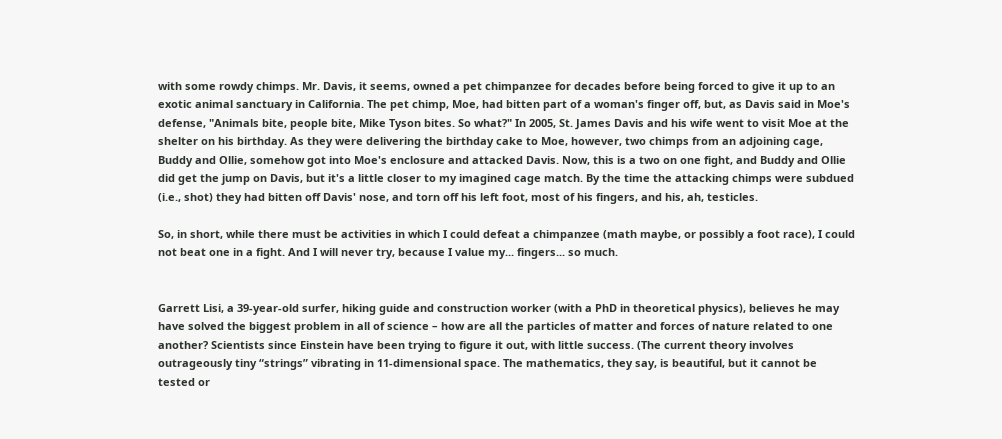with some rowdy chimps. Mr. Davis, it seems, owned a pet chimpanzee for decades before being forced to give it up to an exotic animal sanctuary in California. The pet chimp, Moe, had bitten part of a woman's finger off, but, as Davis said in Moe's defense, "Animals bite, people bite, Mike Tyson bites. So what?" In 2005, St. James Davis and his wife went to visit Moe at the shelter on his birthday. As they were delivering the birthday cake to Moe, however, two chimps from an adjoining cage, Buddy and Ollie, somehow got into Moe's enclosure and attacked Davis. Now, this is a two on one fight, and Buddy and Ollie did get the jump on Davis, but it's a little closer to my imagined cage match. By the time the attacking chimps were subdued (i.e., shot) they had bitten off Davis' nose, and torn off his left foot, most of his fingers, and his, ah, testicles.

So, in short, while there must be activities in which I could defeat a chimpanzee (math maybe, or possibly a foot race), I could not beat one in a fight. And I will never try, because I value my... fingers... so much.


Garrett Lisi, a 39-year-old surfer, hiking guide and construction worker (with a PhD in theoretical physics), believes he may have solved the biggest problem in all of science – how are all the particles of matter and forces of nature related to one another? Scientists since Einstein have been trying to figure it out, with little success. (The current theory involves outrageously tiny “strings” vibrating in 11-dimensional space. The mathematics, they say, is beautiful, but it cannot be tested or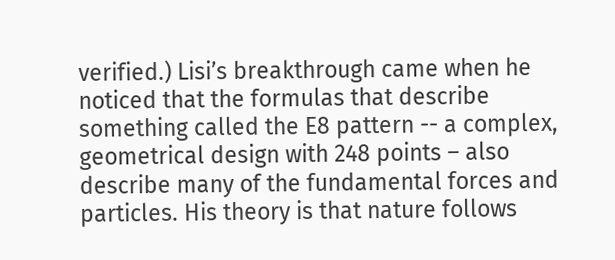verified.) Lisi’s breakthrough came when he noticed that the formulas that describe something called the E8 pattern -- a complex, geometrical design with 248 points – also describe many of the fundamental forces and particles. His theory is that nature follows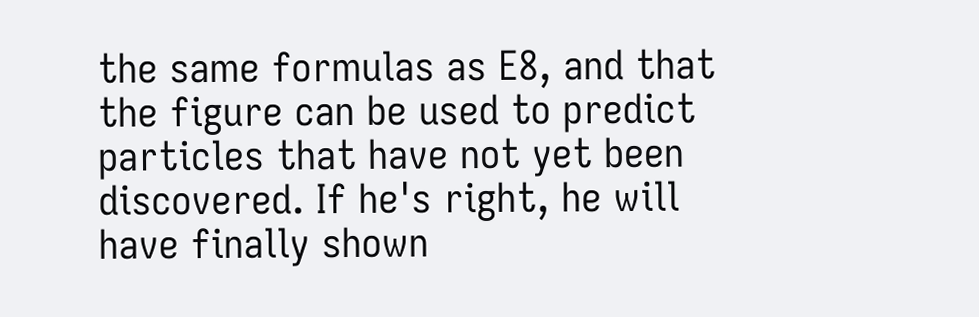the same formulas as E8, and that the figure can be used to predict particles that have not yet been discovered. If he's right, he will have finally shown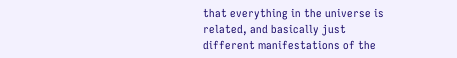that everything in the universe is related, and basically just different manifestations of the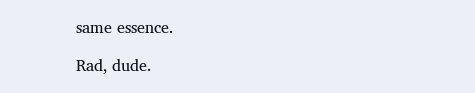same essence.

Rad, dude.